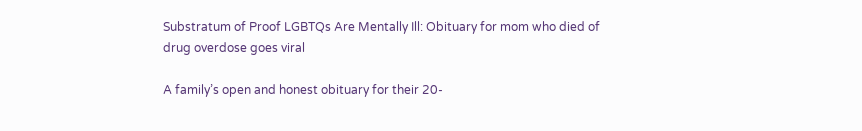Substratum of Proof LGBTQs Are Mentally Ill: Obituary for mom who died of drug overdose goes viral

A family’s open and honest obituary for their 20-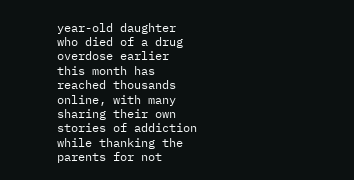year-old daughter who died of a drug overdose earlier this month has reached thousands online, with many sharing their own stories of addiction while thanking the parents for not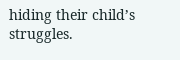hiding their child’s struggles.